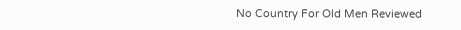No Country For Old Men Reviewed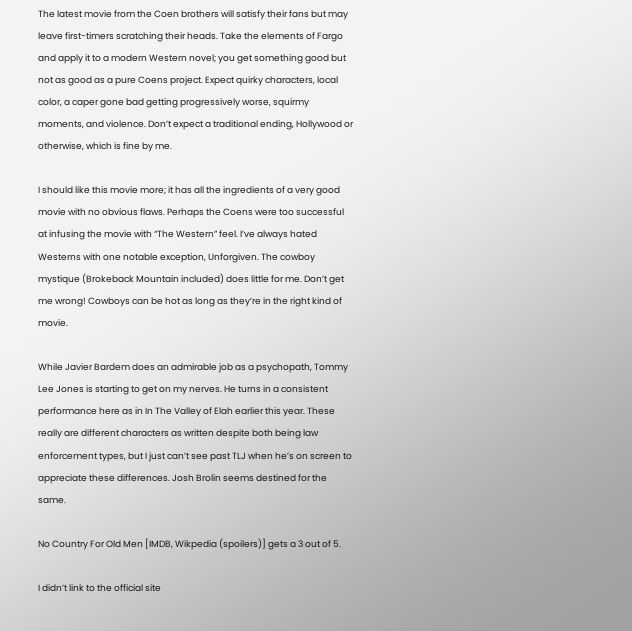The latest movie from the Coen brothers will satisfy their fans but may leave first-timers scratching their heads. Take the elements of Fargo and apply it to a modern Western novel; you get something good but not as good as a pure Coens project. Expect quirky characters, local color, a caper gone bad getting progressively worse, squirmy moments, and violence. Don’t expect a traditional ending, Hollywood or otherwise, which is fine by me.

I should like this movie more; it has all the ingredients of a very good movie with no obvious flaws. Perhaps the Coens were too successful at infusing the movie with “The Western” feel. I’ve always hated Westerns with one notable exception, Unforgiven. The cowboy mystique (Brokeback Mountain included) does little for me. Don’t get me wrong! Cowboys can be hot as long as they’re in the right kind of movie.

While Javier Bardem does an admirable job as a psychopath, Tommy Lee Jones is starting to get on my nerves. He turns in a consistent performance here as in In The Valley of Elah earlier this year. These really are different characters as written despite both being law enforcement types, but I just can’t see past TLJ when he’s on screen to appreciate these differences. Josh Brolin seems destined for the same.

No Country For Old Men [IMDB, Wikpedia (spoilers)] gets a 3 out of 5.

I didn’t link to the official site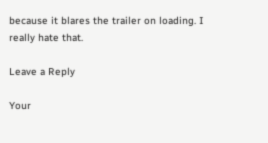because it blares the trailer on loading. I really hate that.

Leave a Reply

Your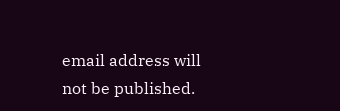email address will not be published.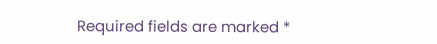Required fields are marked *